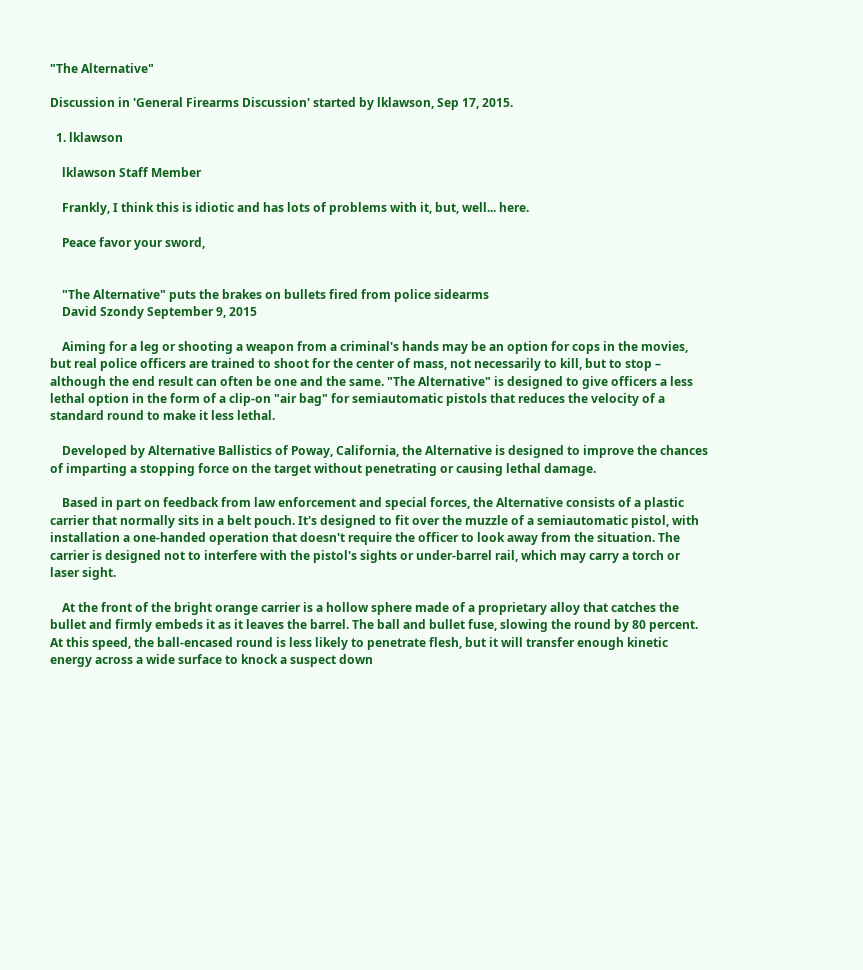"The Alternative"

Discussion in 'General Firearms Discussion' started by lklawson, Sep 17, 2015.

  1. lklawson

    lklawson Staff Member

    Frankly, I think this is idiotic and has lots of problems with it, but, well... here.

    Peace favor your sword,


    "The Alternative" puts the brakes on bullets fired from police sidearms
    David Szondy September 9, 2015

    Aiming for a leg or shooting a weapon from a criminal's hands may be an option for cops in the movies, but real police officers are trained to shoot for the center of mass, not necessarily to kill, but to stop – although the end result can often be one and the same. "The Alternative" is designed to give officers a less lethal option in the form of a clip-on "air bag" for semiautomatic pistols that reduces the velocity of a standard round to make it less lethal.

    Developed by Alternative Ballistics of Poway, California, the Alternative is designed to improve the chances of imparting a stopping force on the target without penetrating or causing lethal damage.

    Based in part on feedback from law enforcement and special forces, the Alternative consists of a plastic carrier that normally sits in a belt pouch. It's designed to fit over the muzzle of a semiautomatic pistol, with installation a one-handed operation that doesn't require the officer to look away from the situation. The carrier is designed not to interfere with the pistol's sights or under-barrel rail, which may carry a torch or laser sight.

    At the front of the bright orange carrier is a hollow sphere made of a proprietary alloy that catches the bullet and firmly embeds it as it leaves the barrel. The ball and bullet fuse, slowing the round by 80 percent. At this speed, the ball-encased round is less likely to penetrate flesh, but it will transfer enough kinetic energy across a wide surface to knock a suspect down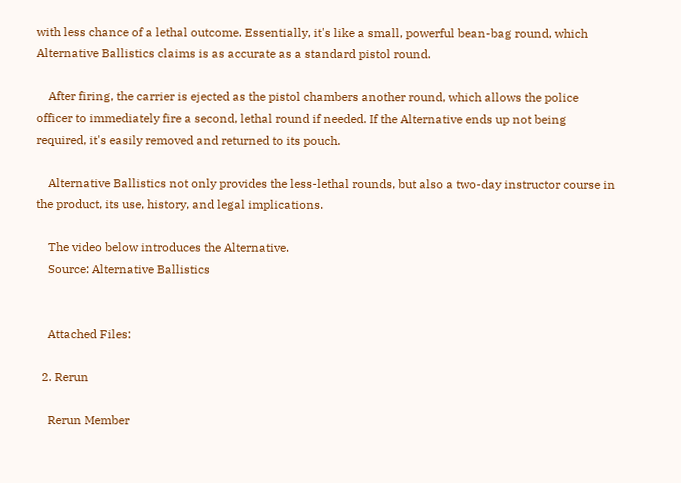with less chance of a lethal outcome. Essentially, it's like a small, powerful bean-bag round, which Alternative Ballistics claims is as accurate as a standard pistol round.

    After firing, the carrier is ejected as the pistol chambers another round, which allows the police officer to immediately fire a second, lethal round if needed. If the Alternative ends up not being required, it's easily removed and returned to its pouch.

    Alternative Ballistics not only provides the less-lethal rounds, but also a two-day instructor course in the product, its use, history, and legal implications.

    The video below introduces the Alternative.
    Source: Alternative Ballistics


    Attached Files:

  2. Rerun

    Rerun Member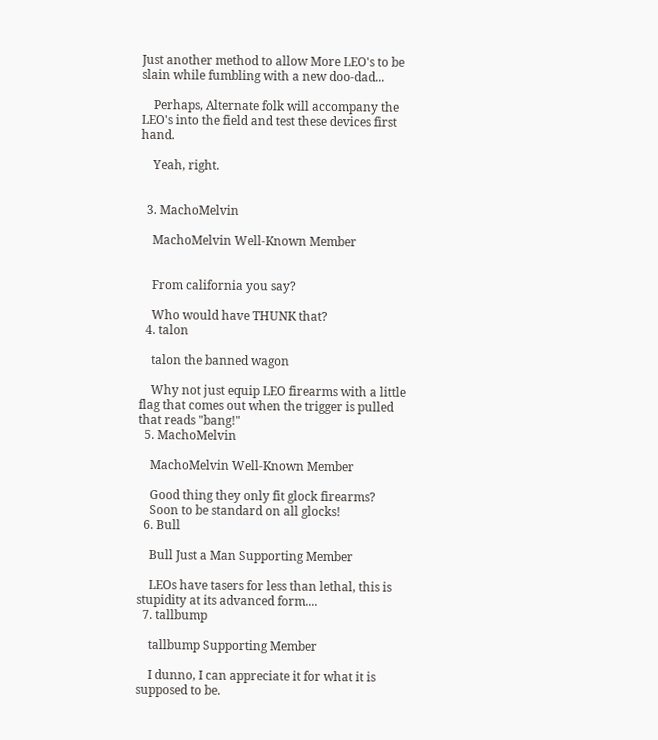Just another method to allow More LEO's to be slain while fumbling with a new doo-dad...

    Perhaps, Alternate folk will accompany the LEO's into the field and test these devices first hand.

    Yeah, right.


  3. MachoMelvin

    MachoMelvin Well-Known Member


    From california you say?

    Who would have THUNK that?
  4. talon

    talon the banned wagon

    Why not just equip LEO firearms with a little flag that comes out when the trigger is pulled that reads "bang!"
  5. MachoMelvin

    MachoMelvin Well-Known Member

    Good thing they only fit glock firearms?
    Soon to be standard on all glocks!
  6. Bull

    Bull Just a Man Supporting Member

    LEOs have tasers for less than lethal, this is stupidity at its advanced form....
  7. tallbump

    tallbump Supporting Member

    I dunno, I can appreciate it for what it is supposed to be.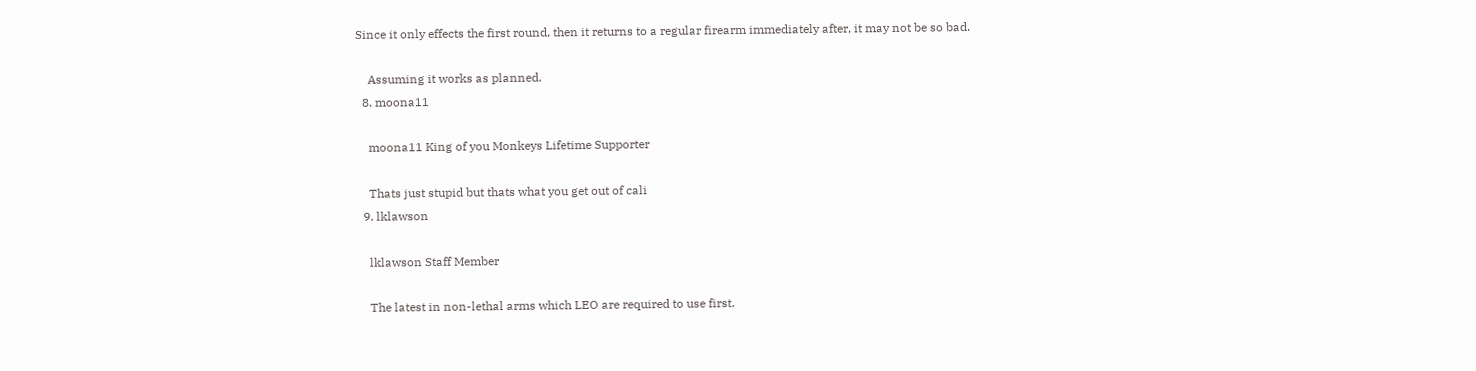Since it only effects the first round, then it returns to a regular firearm immediately after, it may not be so bad.

    Assuming it works as planned.
  8. moona11

    moona11 King of you Monkeys Lifetime Supporter

    Thats just stupid but thats what you get out of cali
  9. lklawson

    lklawson Staff Member

    The latest in non-lethal arms which LEO are required to use first.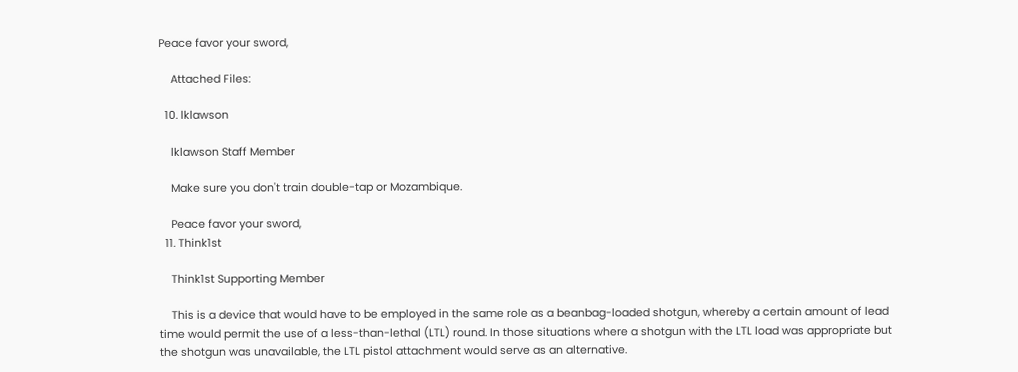Peace favor your sword,

    Attached Files:

  10. lklawson

    lklawson Staff Member

    Make sure you don't train double-tap or Mozambique.

    Peace favor your sword,
  11. Think1st

    Think1st Supporting Member

    This is a device that would have to be employed in the same role as a beanbag-loaded shotgun, whereby a certain amount of lead time would permit the use of a less-than-lethal (LTL) round. In those situations where a shotgun with the LTL load was appropriate but the shotgun was unavailable, the LTL pistol attachment would serve as an alternative.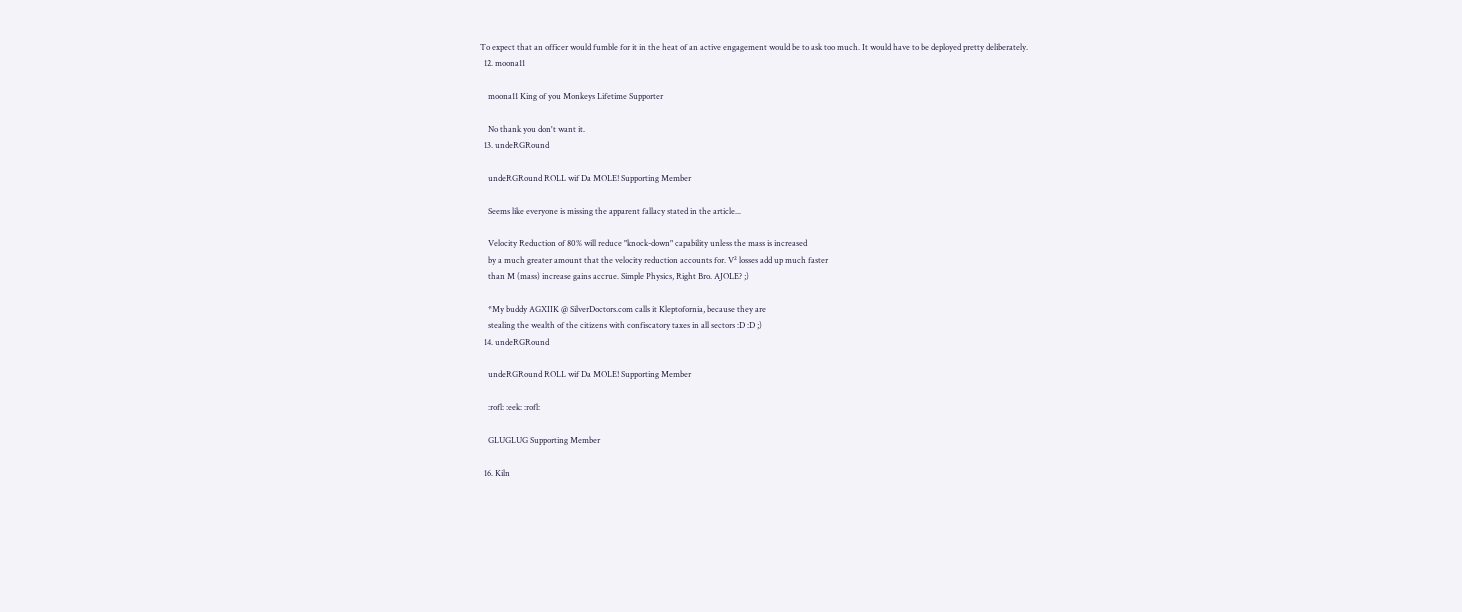To expect that an officer would fumble for it in the heat of an active engagement would be to ask too much. It would have to be deployed pretty deliberately.
  12. moona11

    moona11 King of you Monkeys Lifetime Supporter

    No thank you don't want it.
  13. undeRGRound

    undeRGRound ROLL wif Da MOLE! Supporting Member

    Seems like everyone is missing the apparent fallacy stated in the article...

    Velocity Reduction of 80% will reduce "knock-down" capability unless the mass is increased
    by a much greater amount that the velocity reduction accounts for. V² losses add up much faster
    than M (mass) increase gains accrue. Simple Physics, Right Bro. AJOLE? ;)

    *My buddy AGXIIK @ SilverDoctors.com calls it Kleptofornia, because they are
    stealing the wealth of the citizens with confiscatory taxes in all sectors :D :D ;)
  14. undeRGRound

    undeRGRound ROLL wif Da MOLE! Supporting Member

    :rofl: :eek: :rofl:

    GLUGLUG Supporting Member

  16. Kiln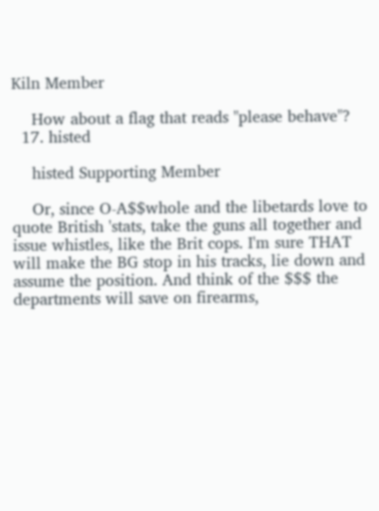Kiln Member

    How about a flag that reads "please behave"?
  17. histed

    histed Supporting Member

    Or, since O-A$$whole and the libetards love to quote British 'stats, take the guns all together and issue whistles, like the Brit cops. I'm sure THAT will make the BG stop in his tracks, lie down and assume the position. And think of the $$$ the departments will save on firearms,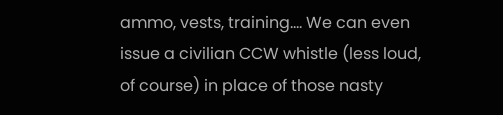ammo, vests, training.... We can even issue a civilian CCW whistle (less loud, of course) in place of those nasty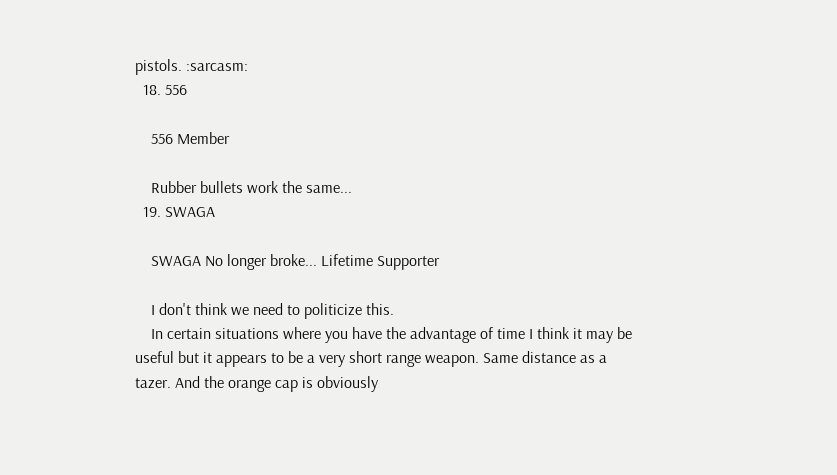pistols. :sarcasm:
  18. 556

    556 Member

    Rubber bullets work the same...
  19. SWAGA

    SWAGA No longer broke... Lifetime Supporter

    I don't think we need to politicize this.
    In certain situations where you have the advantage of time I think it may be useful but it appears to be a very short range weapon. Same distance as a tazer. And the orange cap is obviously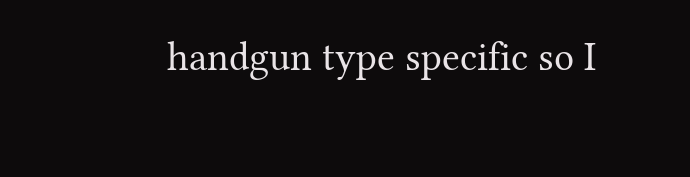handgun type specific so I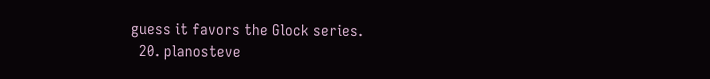guess it favors the Glock series.
  20. planosteve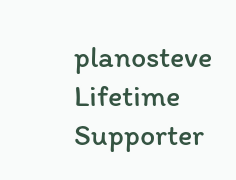planosteve Lifetime Supporter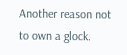Another reason not to own a glock.